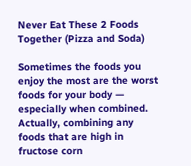Never Eat These 2 Foods Together (Pizza and Soda)

Sometimes the foods you enjoy the most are the worst foods for your body — especially when combined. Actually, combining any foods that are high in fructose corn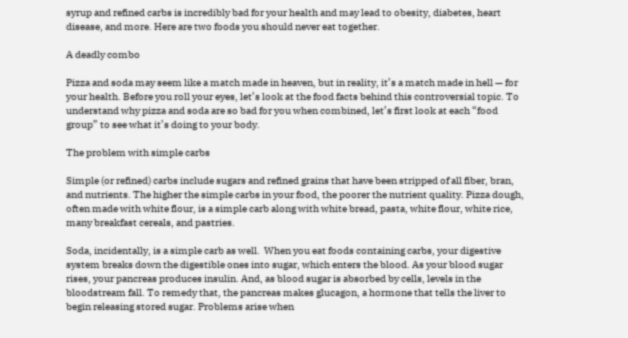syrup and refined carbs is incredibly bad for your health and may lead to obesity, diabetes, heart disease, and more. Here are two foods you should never eat together.

A deadly combo

Pizza and soda may seem like a match made in heaven, but in reality, it’s a match made in hell — for your health. Before you roll your eyes, let’s look at the food facts behind this controversial topic. To understand why pizza and soda are so bad for you when combined, let’s first look at each “food group” to see what it’s doing to your body.

The problem with simple carbs

Simple (or refined) carbs include sugars and refined grains that have been stripped of all fiber, bran, and nutrients. The higher the simple carbs in your food, the poorer the nutrient quality. Pizza dough, often made with white flour, is a simple carb along with white bread, pasta, white flour, white rice, many breakfast cereals, and pastries.

Soda, incidentally, is a simple carb as well.  When you eat foods containing carbs, your digestive system breaks down the digestible ones into sugar, which enters the blood. As your blood sugar rises, your pancreas produces insulin. And, as blood sugar is absorbed by cells, levels in the bloodstream fall. To remedy that, the pancreas makes glucagon, a hormone that tells the liver to begin releasing stored sugar. Problems arise when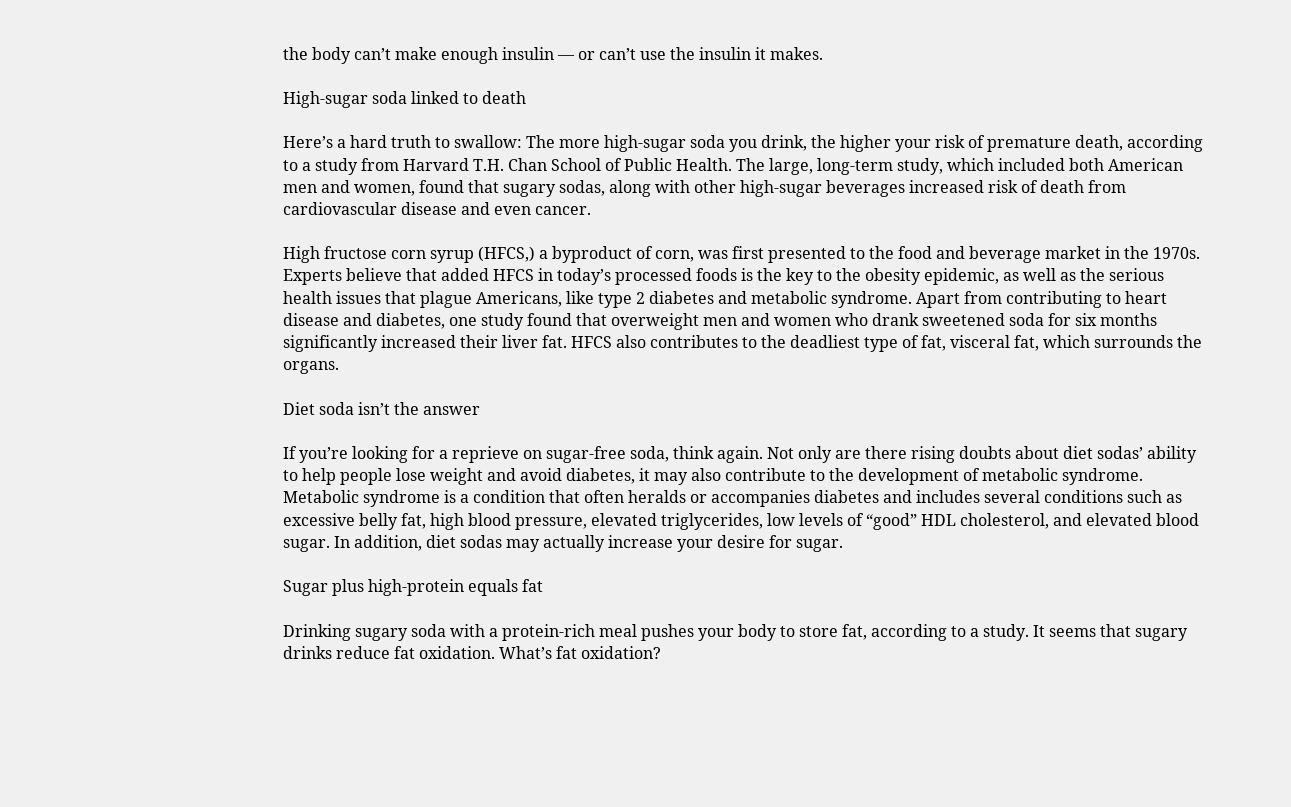the body can’t make enough insulin — or can’t use the insulin it makes.

High-sugar soda linked to death

Here’s a hard truth to swallow: The more high-sugar soda you drink, the higher your risk of premature death, according to a study from Harvard T.H. Chan School of Public Health. The large, long-term study, which included both American men and women, found that sugary sodas, along with other high-sugar beverages increased risk of death from cardiovascular disease and even cancer.

High fructose corn syrup (HFCS,) a byproduct of corn, was first presented to the food and beverage market in the 1970s.  Experts believe that added HFCS in today’s processed foods is the key to the obesity epidemic, as well as the serious health issues that plague Americans, like type 2 diabetes and metabolic syndrome. Apart from contributing to heart disease and diabetes, one study found that overweight men and women who drank sweetened soda for six months significantly increased their liver fat. HFCS also contributes to the deadliest type of fat, visceral fat, which surrounds the organs.

Diet soda isn’t the answer

If you’re looking for a reprieve on sugar-free soda, think again. Not only are there rising doubts about diet sodas’ ability to help people lose weight and avoid diabetes, it may also contribute to the development of metabolic syndrome. Metabolic syndrome is a condition that often heralds or accompanies diabetes and includes several conditions such as excessive belly fat, high blood pressure, elevated triglycerides, low levels of “good” HDL cholesterol, and elevated blood sugar. In addition, diet sodas may actually increase your desire for sugar.

Sugar plus high-protein equals fat

Drinking sugary soda with a protein-rich meal pushes your body to store fat, according to a study. It seems that sugary drinks reduce fat oxidation. What’s fat oxidation?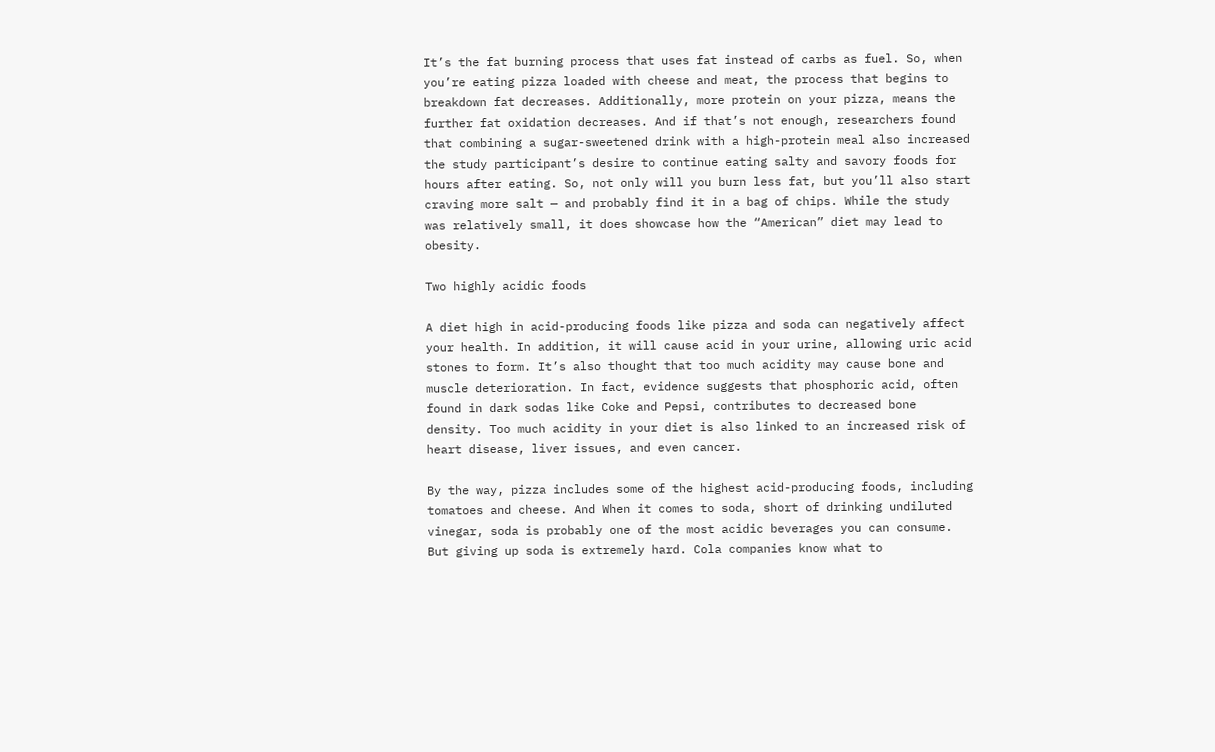It’s the fat burning process that uses fat instead of carbs as fuel. So, when you’re eating pizza loaded with cheese and meat, the process that begins to breakdown fat decreases. Additionally, more protein on your pizza, means the further fat oxidation decreases. And if that’s not enough, researchers found that combining a sugar-sweetened drink with a high-protein meal also increased the study participant’s desire to continue eating salty and savory foods for hours after eating. So, not only will you burn less fat, but you’ll also start craving more salt — and probably find it in a bag of chips. While the study was relatively small, it does showcase how the “American” diet may lead to obesity.

Two highly acidic foods

A diet high in acid-producing foods like pizza and soda can negatively affect your health. In addition, it will cause acid in your urine, allowing uric acid stones to form. It’s also thought that too much acidity may cause bone and muscle deterioration. In fact, evidence suggests that phosphoric acid, often found in dark sodas like Coke and Pepsi, contributes to decreased bone density. Too much acidity in your diet is also linked to an increased risk of heart disease, liver issues, and even cancer.

By the way, pizza includes some of the highest acid-producing foods, including tomatoes and cheese. And When it comes to soda, short of drinking undiluted vinegar, soda is probably one of the most acidic beverages you can consume. But giving up soda is extremely hard. Cola companies know what to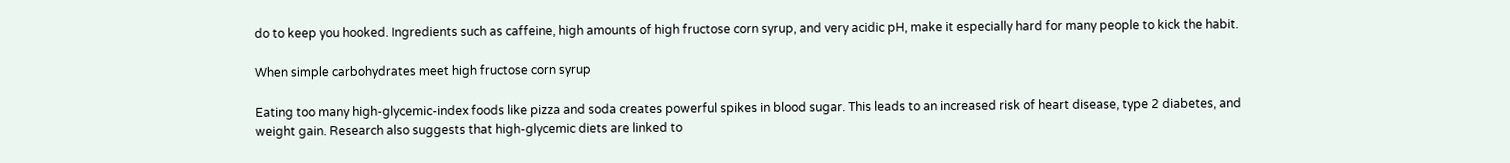do to keep you hooked. Ingredients such as caffeine, high amounts of high fructose corn syrup, and very acidic pH, make it especially hard for many people to kick the habit.

When simple carbohydrates meet high fructose corn syrup

Eating too many high-glycemic-index foods like pizza and soda creates powerful spikes in blood sugar. This leads to an increased risk of heart disease, type 2 diabetes, and weight gain. Research also suggests that high-glycemic diets are linked to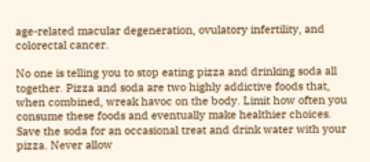age-related macular degeneration, ovulatory infertility, and colorectal cancer.

No one is telling you to stop eating pizza and drinking soda all together. Pizza and soda are two highly addictive foods that, when combined, wreak havoc on the body. Limit how often you consume these foods and eventually make healthier choices. Save the soda for an occasional treat and drink water with your pizza. Never allow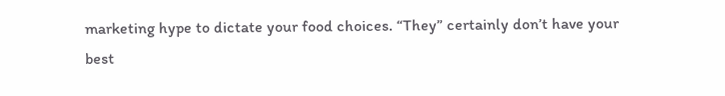marketing hype to dictate your food choices. “They” certainly don’t have your best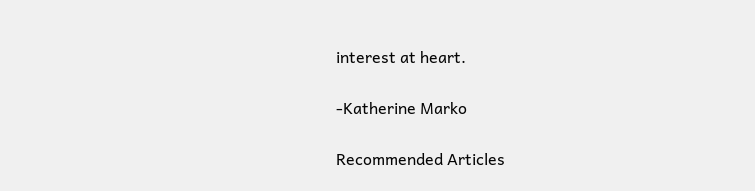interest at heart.

-Katherine Marko

Recommended Articles